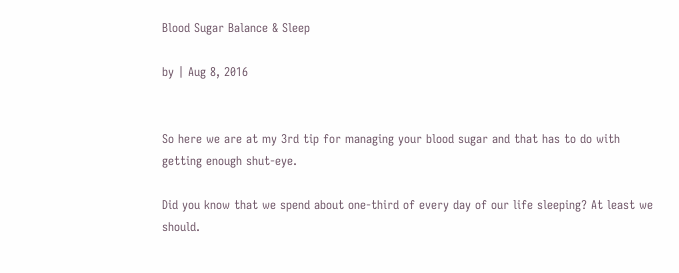Blood Sugar Balance & Sleep

by | Aug 8, 2016


So here we are at my 3rd tip for managing your blood sugar and that has to do with getting enough shut-eye.

Did you know that we spend about one-third of every day of our life sleeping? At least we should.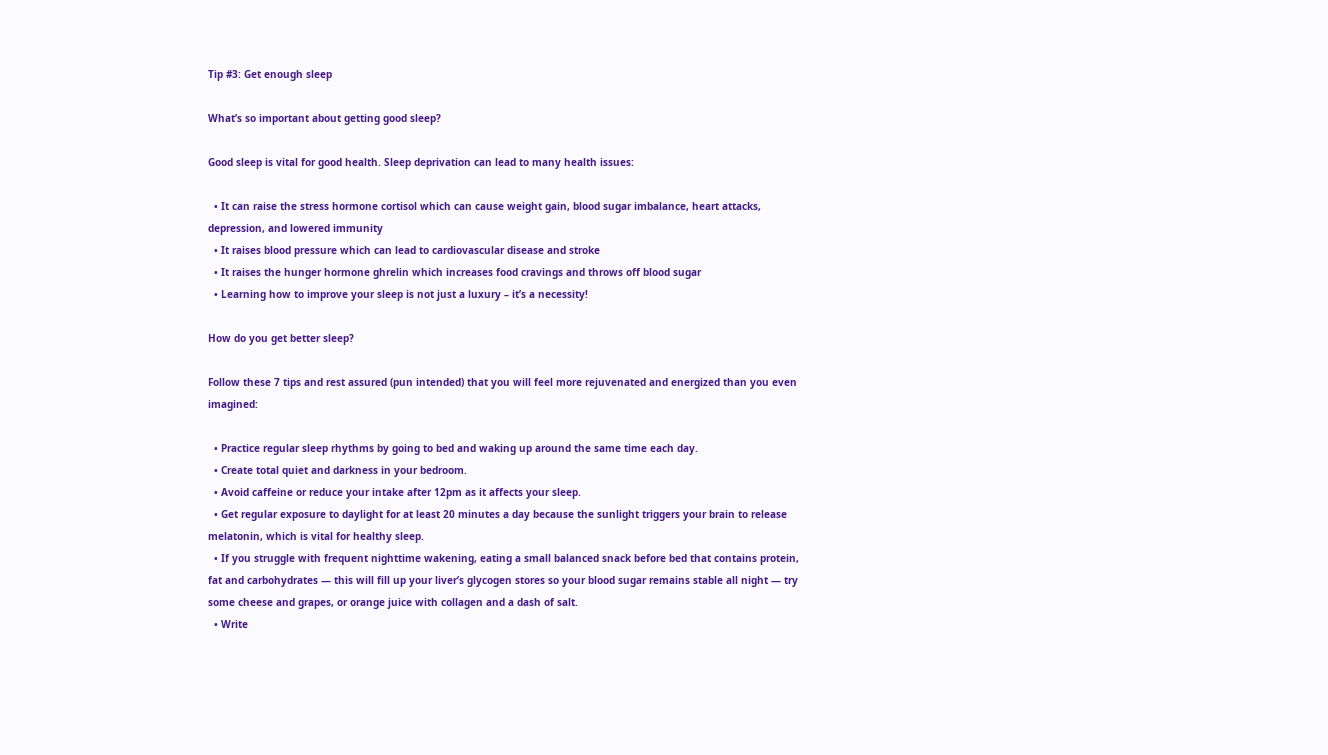Tip #3: Get enough sleep

What’s so important about getting good sleep?

Good sleep is vital for good health. Sleep deprivation can lead to many health issues:

  • It can raise the stress hormone cortisol which can cause weight gain, blood sugar imbalance, heart attacks, depression, and lowered immunity
  • It raises blood pressure which can lead to cardiovascular disease and stroke
  • It raises the hunger hormone ghrelin which increases food cravings and throws off blood sugar
  • Learning how to improve your sleep is not just a luxury – it’s a necessity!

How do you get better sleep?

Follow these 7 tips and rest assured (pun intended) that you will feel more rejuvenated and energized than you even imagined:

  • Practice regular sleep rhythms by going to bed and waking up around the same time each day.
  • Create total quiet and darkness in your bedroom.
  • Avoid caffeine or reduce your intake after 12pm as it affects your sleep.
  • Get regular exposure to daylight for at least 20 minutes a day because the sunlight triggers your brain to release melatonin, which is vital for healthy sleep.
  • If you struggle with frequent nighttime wakening, eating a small balanced snack before bed that contains protein, fat and carbohydrates — this will fill up your liver’s glycogen stores so your blood sugar remains stable all night — try some cheese and grapes, or orange juice with collagen and a dash of salt.
  • Write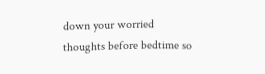down your worried thoughts before bedtime so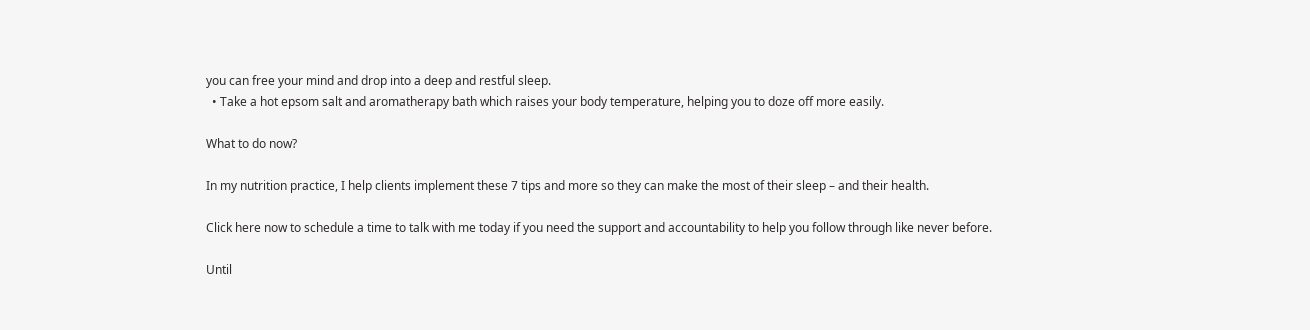you can free your mind and drop into a deep and restful sleep.
  • Take a hot epsom salt and aromatherapy bath which raises your body temperature, helping you to doze off more easily.

What to do now?

In my nutrition practice, I help clients implement these 7 tips and more so they can make the most of their sleep – and their health.

Click here now to schedule a time to talk with me today if you need the support and accountability to help you follow through like never before.

Until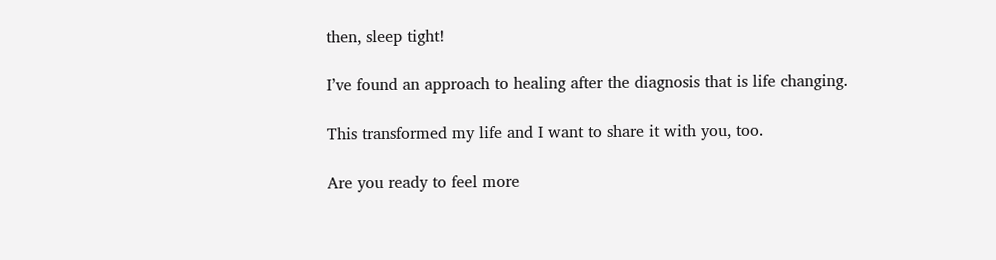then, sleep tight!

I’ve found an approach to healing after the diagnosis that is life changing.

This transformed my life and I want to share it with you, too.

Are you ready to feel more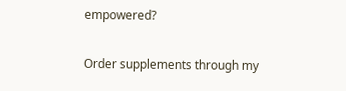empowered?

Order supplements through my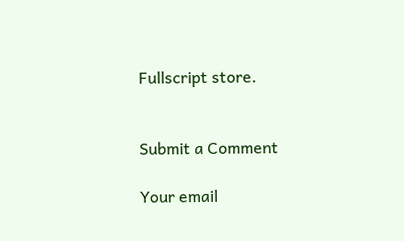Fullscript store.


Submit a Comment

Your email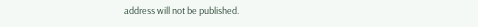address will not be published.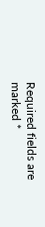Required fields are marked *